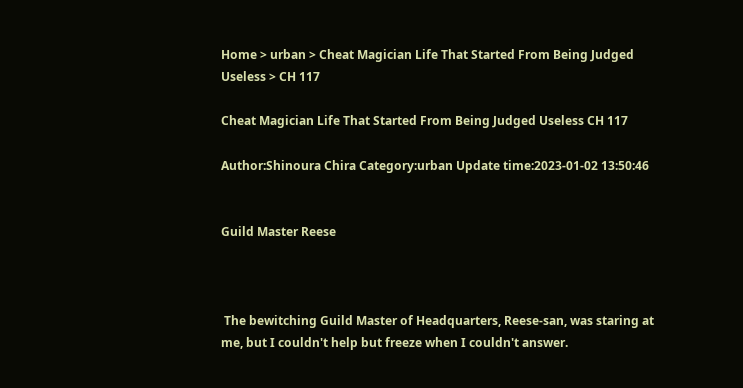Home > urban > Cheat Magician Life That Started From Being Judged Useless > CH 117

Cheat Magician Life That Started From Being Judged Useless CH 117

Author:Shinoura Chira Category:urban Update time:2023-01-02 13:50:46


Guild Master Reese



 The bewitching Guild Master of Headquarters, Reese-san, was staring at me, but I couldn't help but freeze when I couldn't answer.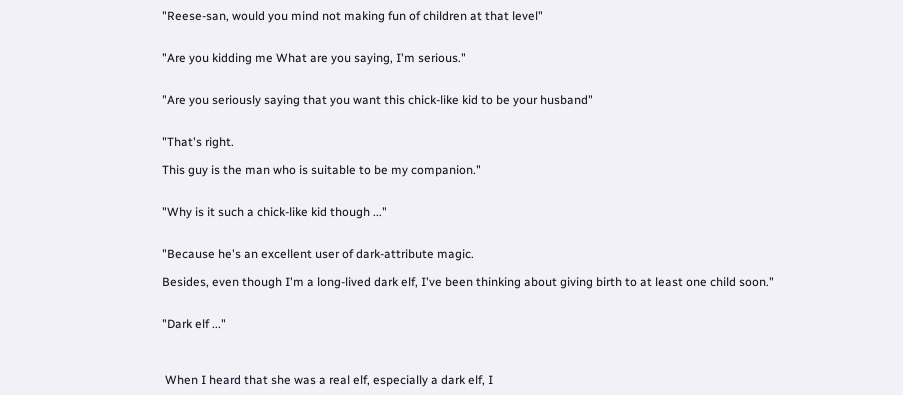"Reese-san, would you mind not making fun of children at that level"


"Are you kidding me What are you saying, I'm serious."


"Are you seriously saying that you want this chick-like kid to be your husband"


"That's right.

This guy is the man who is suitable to be my companion."


"Why is it such a chick-like kid though ..."


"Because he's an excellent user of dark-attribute magic.

Besides, even though I'm a long-lived dark elf, I've been thinking about giving birth to at least one child soon."


"Dark elf ..."



 When I heard that she was a real elf, especially a dark elf, I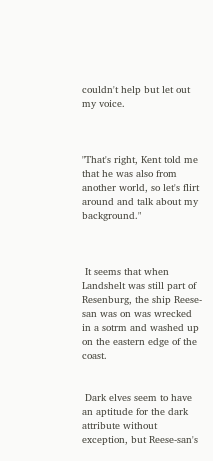couldn't help but let out my voice.



"That's right, Kent told me that he was also from another world, so let's flirt around and talk about my background."



 It seems that when Landshelt was still part of Resenburg, the ship Reese-san was on was wrecked in a sotrm and washed up on the eastern edge of the coast.


 Dark elves seem to have an aptitude for the dark attribute without exception, but Reese-san's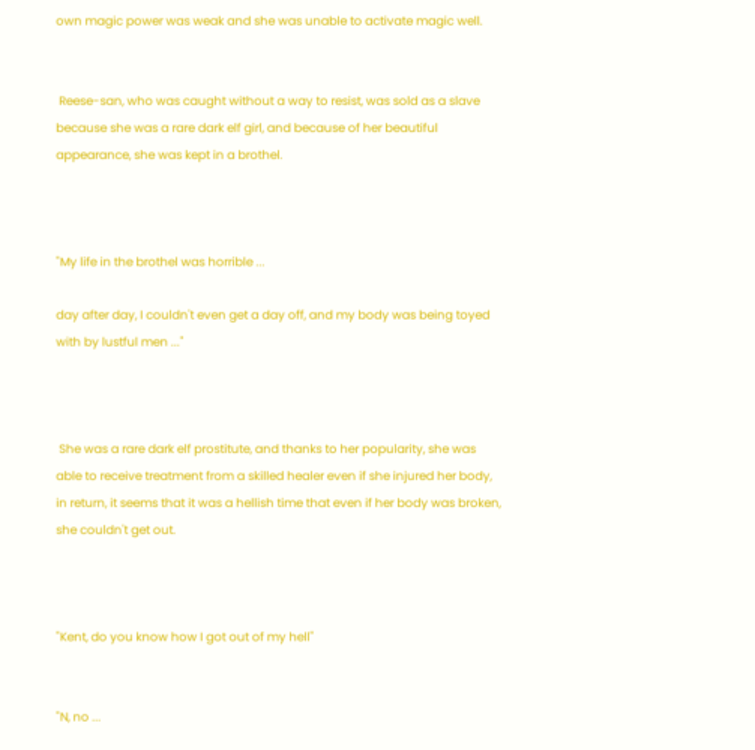own magic power was weak and she was unable to activate magic well.


 Reese-san, who was caught without a way to resist, was sold as a slave because she was a rare dark elf girl, and because of her beautiful appearance, she was kept in a brothel.



"My life in the brothel was horrible ...

day after day, I couldn't even get a day off, and my body was being toyed with by lustful men ..."



 She was a rare dark elf prostitute, and thanks to her popularity, she was able to receive treatment from a skilled healer even if she injured her body, in return, it seems that it was a hellish time that even if her body was broken, she couldn't get out.



"Kent, do you know how I got out of my hell"


"N, no ...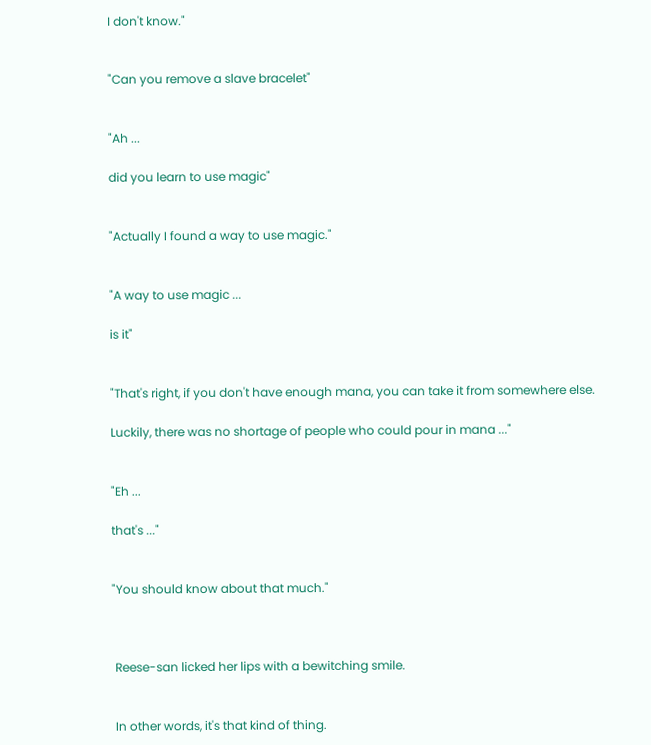I don't know."


"Can you remove a slave bracelet"


"Ah ...

did you learn to use magic"


"Actually I found a way to use magic."


"A way to use magic ...

is it"


"That's right, if you don't have enough mana, you can take it from somewhere else.

Luckily, there was no shortage of people who could pour in mana ..."


"Eh ...

that's ..."


"You should know about that much."



 Reese-san licked her lips with a bewitching smile.


 In other words, it's that kind of thing.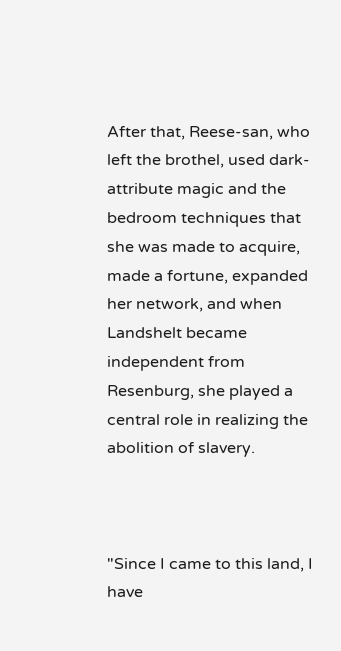After that, Reese-san, who left the brothel, used dark-attribute magic and the bedroom techniques that she was made to acquire, made a fortune, expanded her network, and when Landshelt became independent from Resenburg, she played a central role in realizing the abolition of slavery.



"Since I came to this land, I have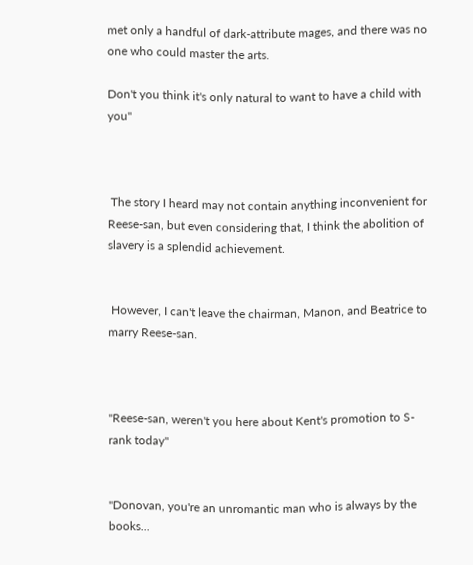met only a handful of dark-attribute mages, and there was no one who could master the arts.

Don't you think it's only natural to want to have a child with you"



 The story I heard may not contain anything inconvenient for Reese-san, but even considering that, I think the abolition of slavery is a splendid achievement.


 However, I can't leave the chairman, Manon, and Beatrice to marry Reese-san.



"Reese-san, weren't you here about Kent's promotion to S-rank today"


"Donovan, you're an unromantic man who is always by the books...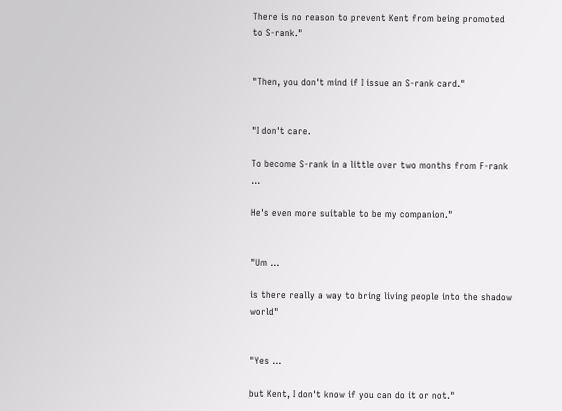There is no reason to prevent Kent from being promoted to S-rank."


"Then, you don't mind if I issue an S-rank card."


"I don't care.

To become S-rank in a little over two months from F-rank ...

He's even more suitable to be my companion."


"Um ...

is there really a way to bring living people into the shadow world"


"Yes ...

but Kent, I don't know if you can do it or not."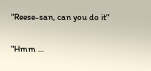"Reese-san, can you do it"


"Hmm ...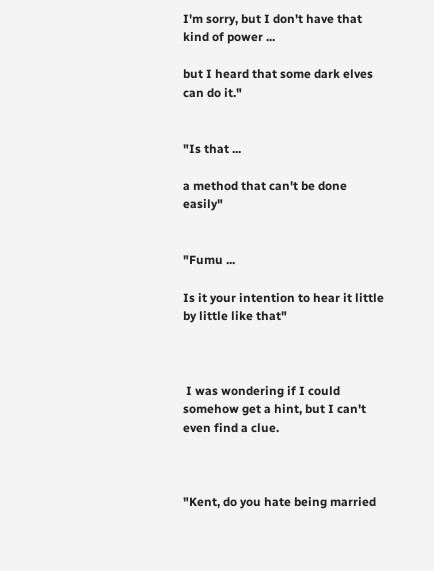I'm sorry, but I don't have that kind of power ...

but I heard that some dark elves can do it."


"Is that ...

a method that can't be done easily"


"Fumu ...

Is it your intention to hear it little by little like that"



 I was wondering if I could somehow get a hint, but I can't even find a clue.



"Kent, do you hate being married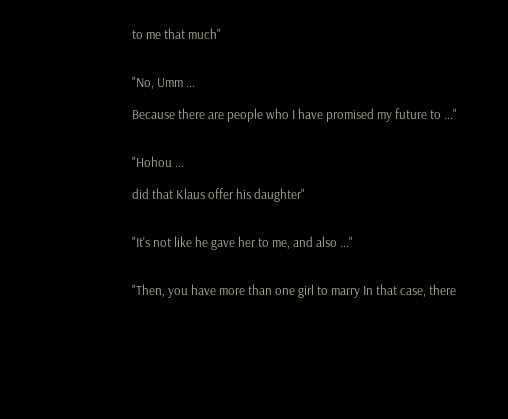to me that much"


"No, Umm ...

Because there are people who I have promised my future to ..."


"Hohou ...

did that Klaus offer his daughter"


"It's not like he gave her to me, and also ..."


"Then, you have more than one girl to marry In that case, there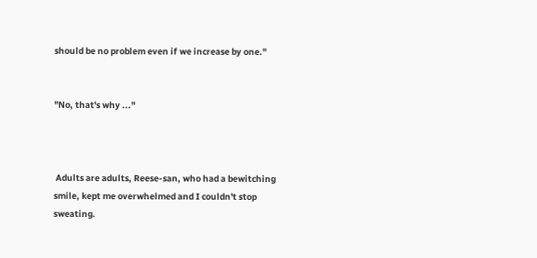should be no problem even if we increase by one."


"No, that's why ..."



 Adults are adults, Reese-san, who had a bewitching smile, kept me overwhelmed and I couldn't stop sweating.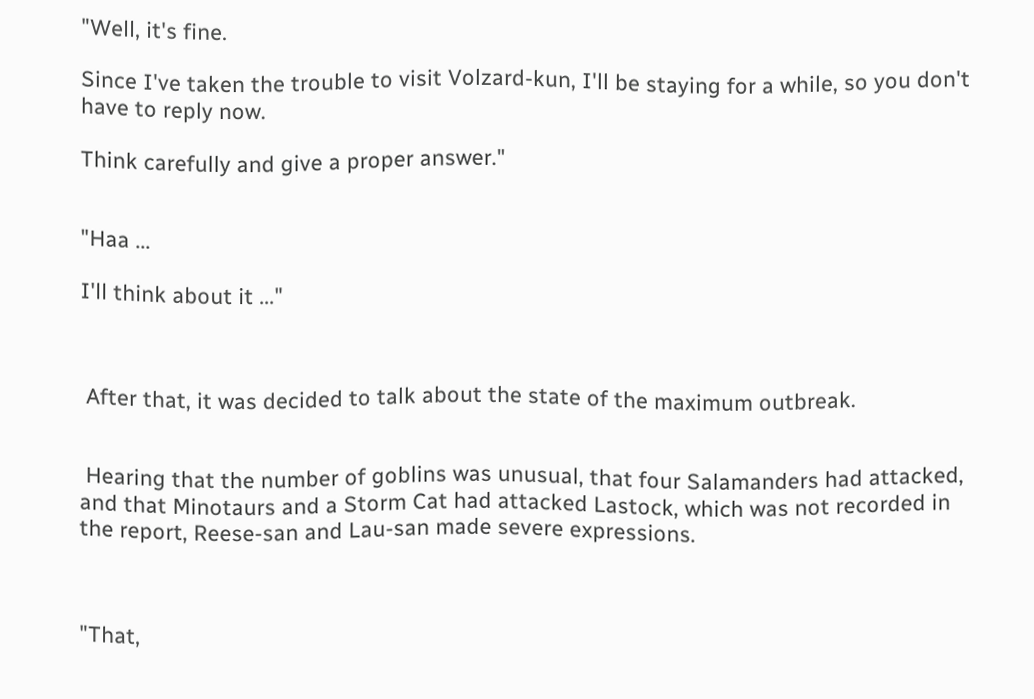"Well, it's fine.

Since I've taken the trouble to visit Volzard-kun, I'll be staying for a while, so you don't have to reply now.

Think carefully and give a proper answer."


"Haa ...

I'll think about it ..."



 After that, it was decided to talk about the state of the maximum outbreak.


 Hearing that the number of goblins was unusual, that four Salamanders had attacked, and that Minotaurs and a Storm Cat had attacked Lastock, which was not recorded in the report, Reese-san and Lau-san made severe expressions.



"That,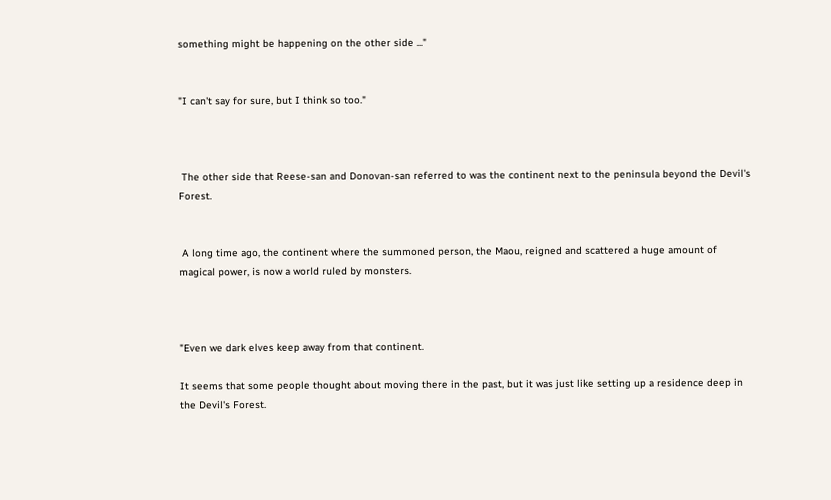something might be happening on the other side ..."


"I can't say for sure, but I think so too."



 The other side that Reese-san and Donovan-san referred to was the continent next to the peninsula beyond the Devil's Forest.


 A long time ago, the continent where the summoned person, the Maou, reigned and scattered a huge amount of magical power, is now a world ruled by monsters.



"Even we dark elves keep away from that continent.

It seems that some people thought about moving there in the past, but it was just like setting up a residence deep in the Devil's Forest.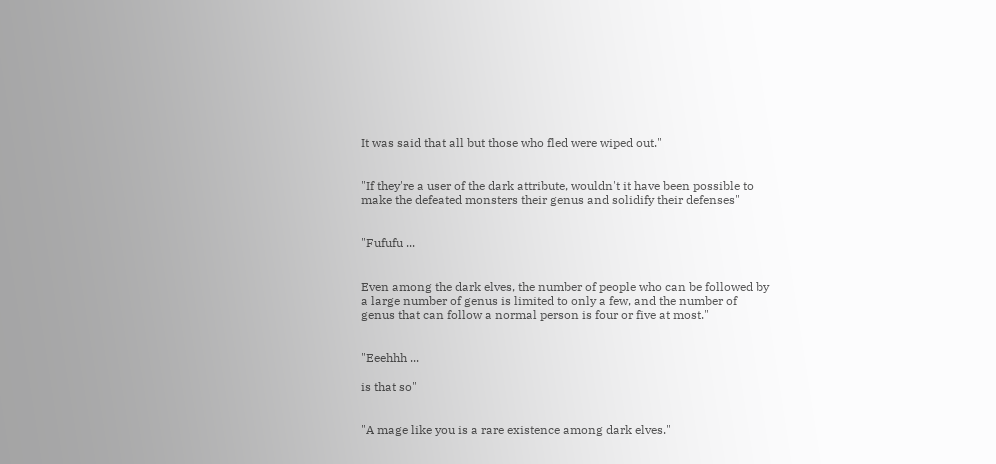It was said that all but those who fled were wiped out."


"If they're a user of the dark attribute, wouldn't it have been possible to make the defeated monsters their genus and solidify their defenses"


"Fufufu ...


Even among the dark elves, the number of people who can be followed by a large number of genus is limited to only a few, and the number of genus that can follow a normal person is four or five at most."


"Eeehhh ...

is that so"


"A mage like you is a rare existence among dark elves."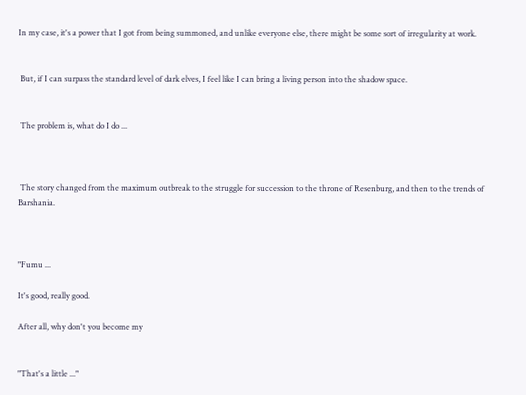In my case, it's a power that I got from being summoned, and unlike everyone else, there might be some sort of irregularity at work.


 But, if I can surpass the standard level of dark elves, I feel like I can bring a living person into the shadow space.


 The problem is, what do I do ...



 The story changed from the maximum outbreak to the struggle for succession to the throne of Resenburg, and then to the trends of Barshania.



"Fumu ...

It's good, really good.

After all, why don't you become my


"That's a little ..."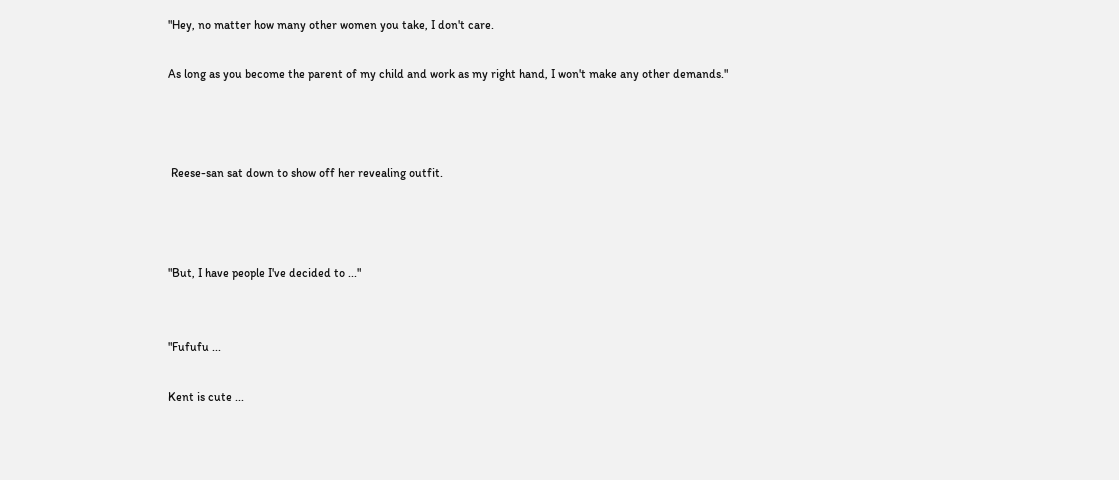"Hey, no matter how many other women you take, I don't care.

As long as you become the parent of my child and work as my right hand, I won't make any other demands."



 Reese-san sat down to show off her revealing outfit.



"But, I have people I've decided to ..."


"Fufufu ...

Kent is cute ...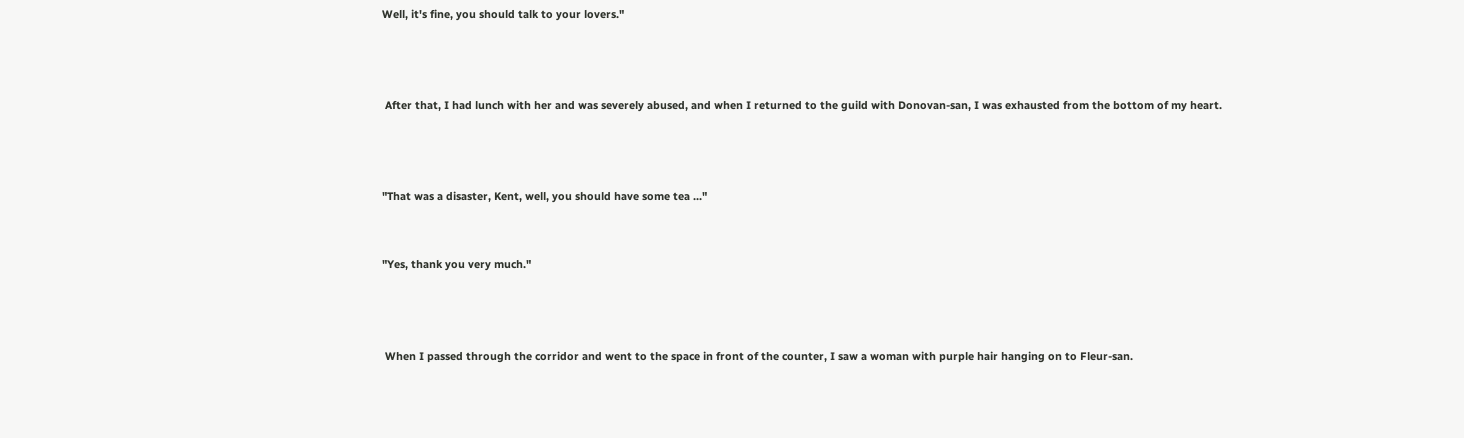Well, it's fine, you should talk to your lovers."



 After that, I had lunch with her and was severely abused, and when I returned to the guild with Donovan-san, I was exhausted from the bottom of my heart.



"That was a disaster, Kent, well, you should have some tea ..."


"Yes, thank you very much."



 When I passed through the corridor and went to the space in front of the counter, I saw a woman with purple hair hanging on to Fleur-san.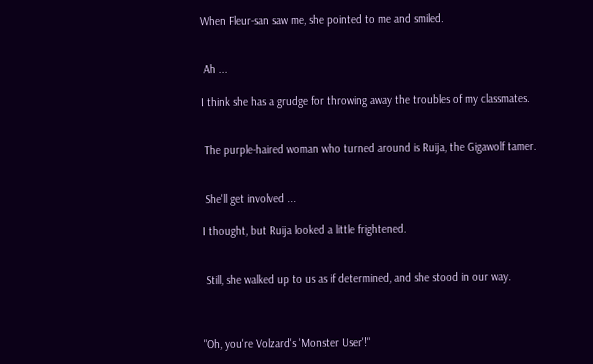When Fleur-san saw me, she pointed to me and smiled.


 Ah ...

I think she has a grudge for throwing away the troubles of my classmates.


 The purple-haired woman who turned around is Ruija, the Gigawolf tamer.


 She'll get involved ...

I thought, but Ruija looked a little frightened.


 Still, she walked up to us as if determined, and she stood in our way.



"Oh, you're Volzard's 'Monster User'!"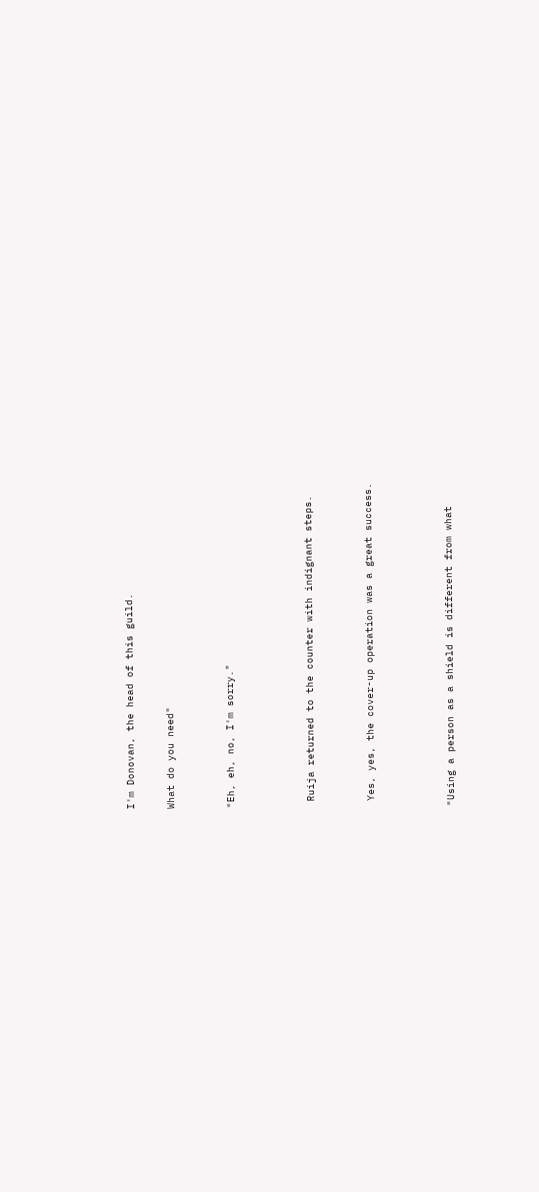I'm Donovan, the head of this guild.

What do you need"


"Eh, eh, no, I'm sorry."



 Ruija returned to the counter with indignant steps.


 Yes, yes, the cover-up operation was a great success.



"Using a person as a shield is different from what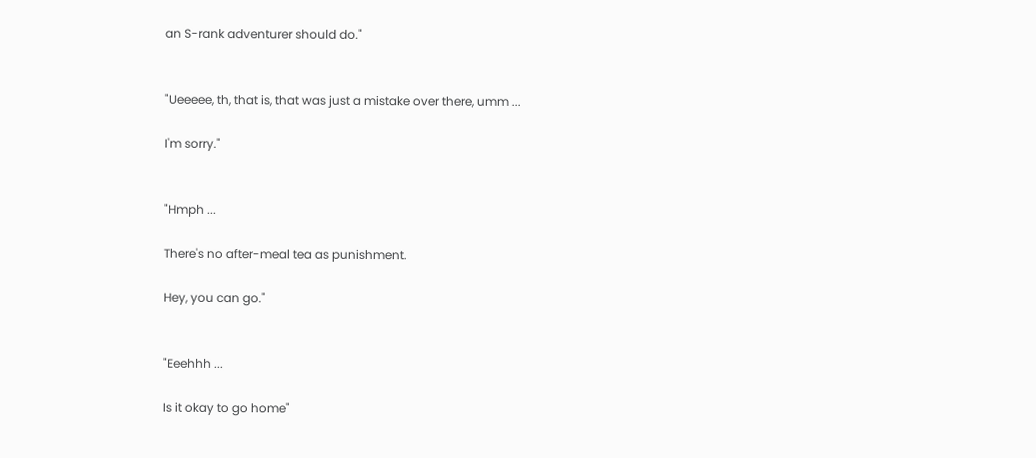an S-rank adventurer should do."


"Ueeeee, th, that is, that was just a mistake over there, umm ...

I'm sorry."


"Hmph ...

There's no after-meal tea as punishment.

Hey, you can go."


"Eeehhh ...

Is it okay to go home"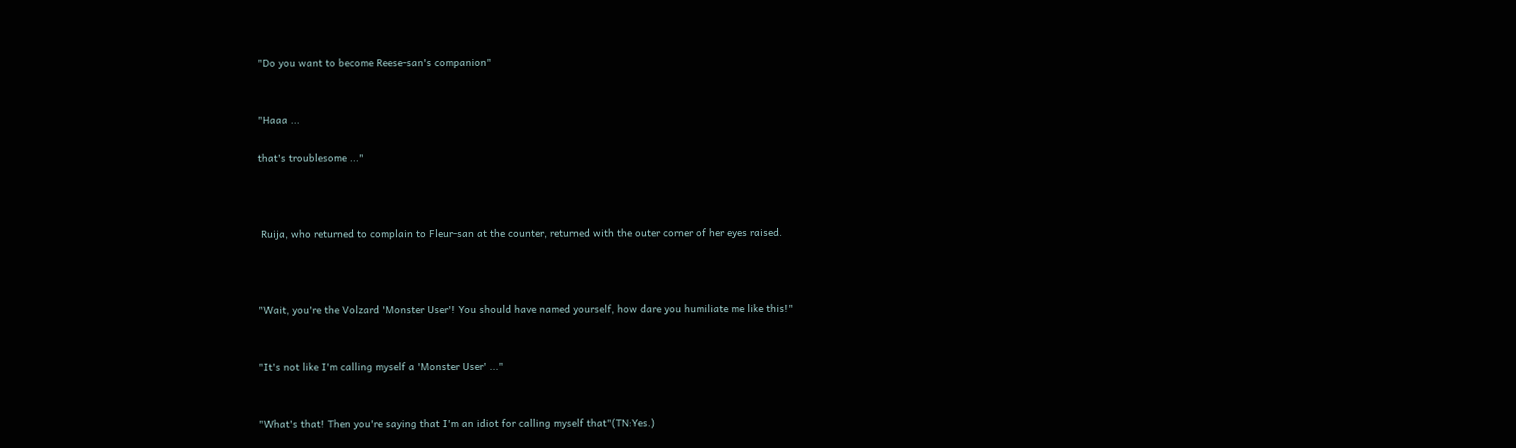"Do you want to become Reese-san's companion"


"Haaa ...

that's troublesome ..."



 Ruija, who returned to complain to Fleur-san at the counter, returned with the outer corner of her eyes raised.



"Wait, you're the Volzard 'Monster User'! You should have named yourself, how dare you humiliate me like this!"


"It's not like I'm calling myself a 'Monster User' ..."


"What's that! Then you're saying that I'm an idiot for calling myself that"(TN:Yes.)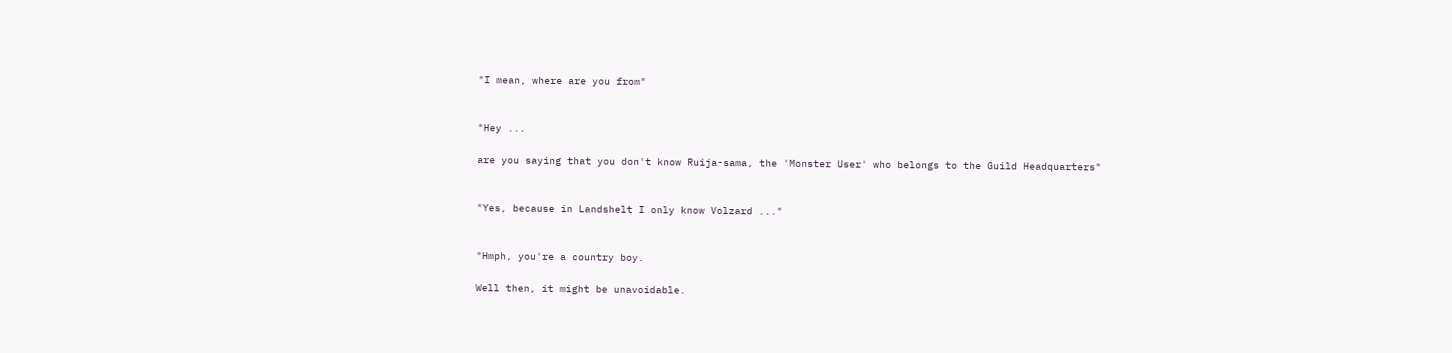"I mean, where are you from"


"Hey ...

are you saying that you don't know Ruija-sama, the 'Monster User' who belongs to the Guild Headquarters"


"Yes, because in Landshelt I only know Volzard ..."


"Hmph, you're a country boy.

Well then, it might be unavoidable.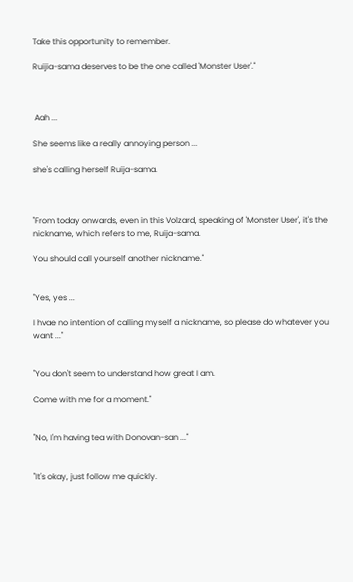Take this opportunity to remember.

Ruijia-sama deserves to be the one called 'Monster User'."



 Aah ...

She seems like a really annoying person ...

she's calling herself Ruija-sama.



"From today onwards, even in this Volzard, speaking of 'Monster User', it's the nickname, which refers to me, Ruija-sama.

You should call yourself another nickname."


"Yes, yes ...

I hvae no intention of calling myself a nickname, so please do whatever you want ..."


"You don't seem to understand how great I am.

Come with me for a moment."


"No, I'm having tea with Donovan-san ..."


"It's okay, just follow me quickly.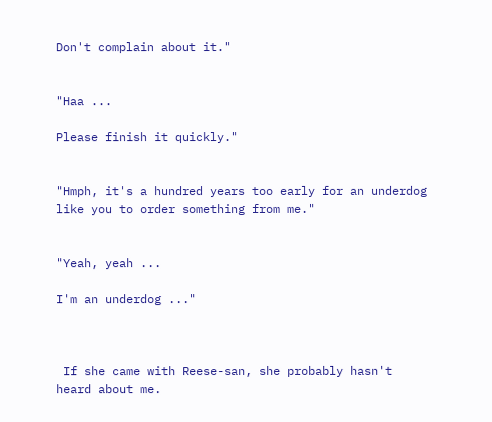Don't complain about it."


"Haa ...

Please finish it quickly."


"Hmph, it's a hundred years too early for an underdog like you to order something from me."


"Yeah, yeah ...

I'm an underdog ..."



 If she came with Reese-san, she probably hasn't heard about me.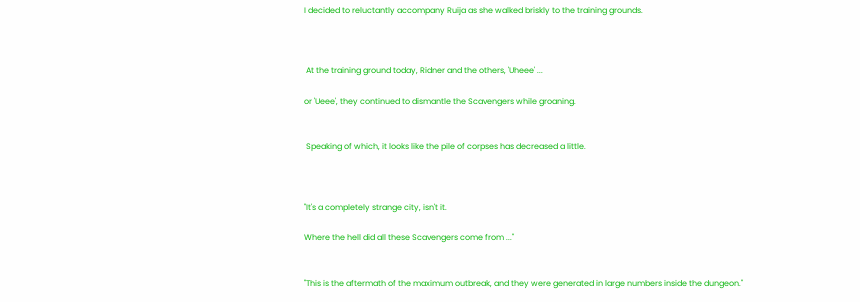I decided to reluctantly accompany Ruija as she walked briskly to the training grounds.



 At the training ground today, Ridner and the others, 'Uheee' ...

or 'Ueee', they continued to dismantle the Scavengers while groaning.


 Speaking of which, it looks like the pile of corpses has decreased a little.



"It's a completely strange city, isn't it.

Where the hell did all these Scavengers come from ..."


"This is the aftermath of the maximum outbreak, and they were generated in large numbers inside the dungeon."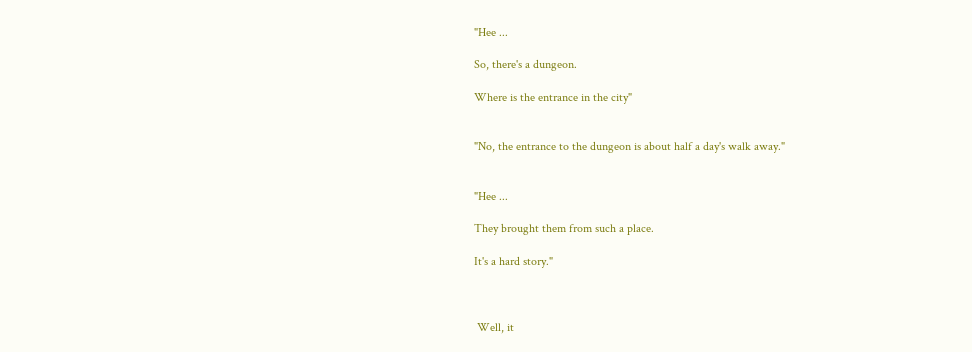"Hee ...

So, there's a dungeon.

Where is the entrance in the city"


"No, the entrance to the dungeon is about half a day's walk away."


"Hee ...

They brought them from such a place.

It's a hard story."



 Well, it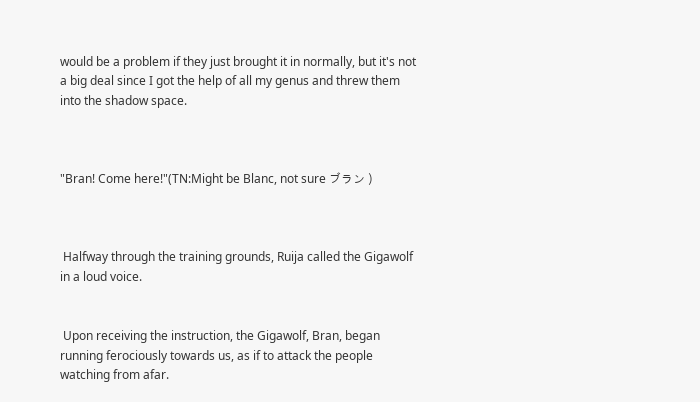would be a problem if they just brought it in normally, but it's not a big deal since I got the help of all my genus and threw them into the shadow space.



"Bran! Come here!"(TN:Might be Blanc, not sure ブラン )



 Halfway through the training grounds, Ruija called the Gigawolf in a loud voice.


 Upon receiving the instruction, the Gigawolf, Bran, began running ferociously towards us, as if to attack the people watching from afar.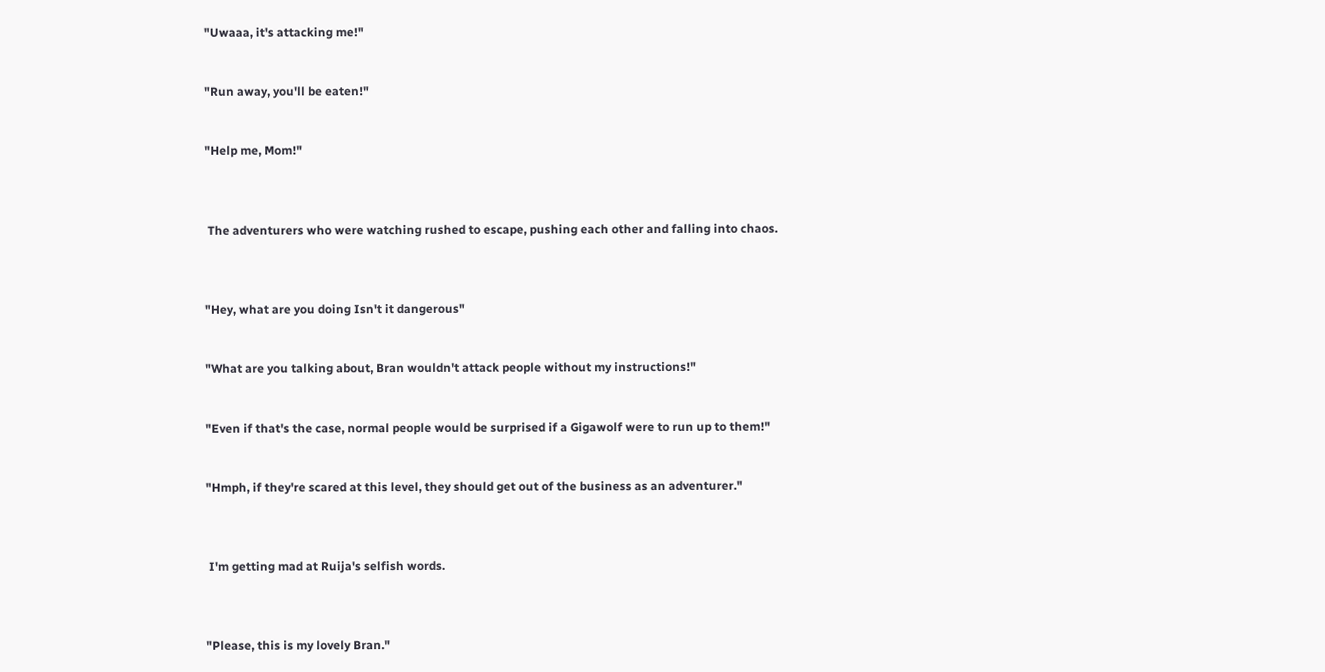"Uwaaa, it's attacking me!"


"Run away, you'll be eaten!"


"Help me, Mom!"



 The adventurers who were watching rushed to escape, pushing each other and falling into chaos.



"Hey, what are you doing Isn't it dangerous"


"What are you talking about, Bran wouldn't attack people without my instructions!"


"Even if that's the case, normal people would be surprised if a Gigawolf were to run up to them!"


"Hmph, if they're scared at this level, they should get out of the business as an adventurer."



 I'm getting mad at Ruija's selfish words.



"Please, this is my lovely Bran."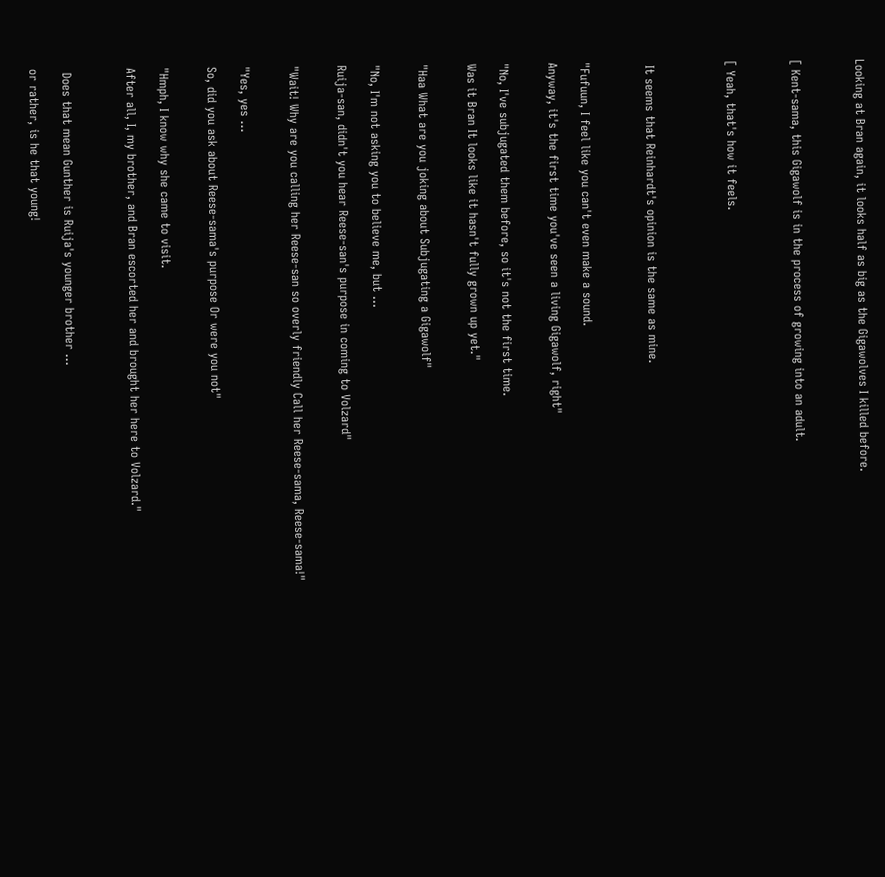Looking at Bran again, it looks half as big as the Gigawolves I killed before.



[ Kent-sama, this Gigawolf is in the process of growing into an adult.



[ Yeah, that's how it feels.




 It seems that Reinhardt's opinion is the same as mine.



"Fufuun, I feel like you can't even make a sound.

Anyway, it's the first time you've seen a living Gigawolf, right"


"No, I've subjugated them before, so it's not the first time.

Was it Bran It looks like it hasn't fully grown up yet."


"Haa What are you joking about Subjugating a Gigawolf"


"No, I'm not asking you to believe me, but ...

Ruija-san, didn't you hear Reese-san's purpose in coming to Volzard"


"Wait! Why are you calling her Reese-san so overly friendly Call her Reese-sama, Reese-sama!"


"Yes, yes ...

So, did you ask about Reese-sama's purpose Or were you not"


"Hmph, I know why she came to visit.

After all, I, my brother, and Bran escorted her and brought her here to Volzard."



 Does that mean Gunther is Ruija's younger brother ...

or rather, is he that young!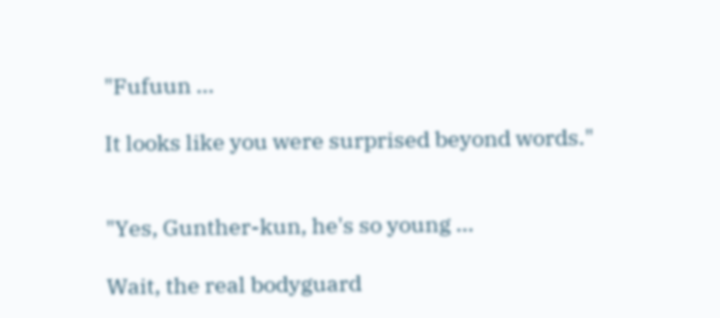"Fufuun ...

It looks like you were surprised beyond words."


"Yes, Gunther-kun, he's so young ...

Wait, the real bodyguard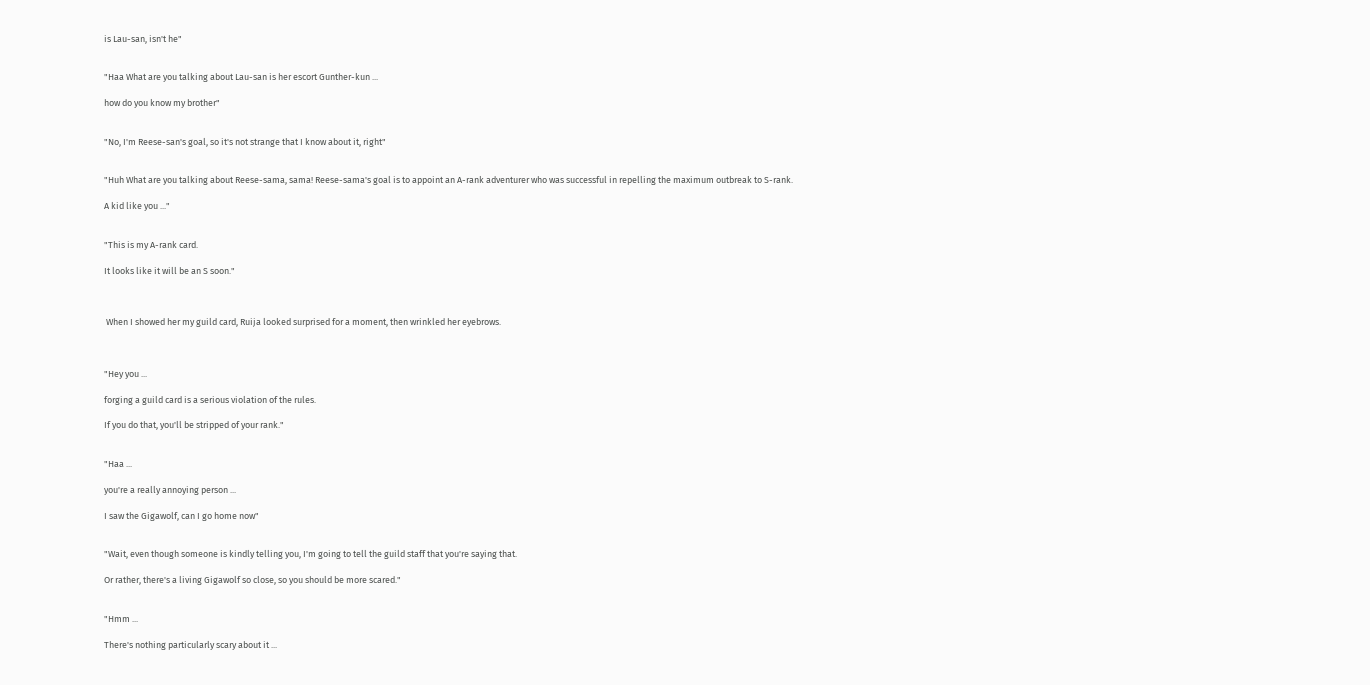is Lau-san, isn't he"


"Haa What are you talking about Lau-san is her escort Gunther-kun ...

how do you know my brother"


"No, I'm Reese-san's goal, so it's not strange that I know about it, right"


"Huh What are you talking about Reese-sama, sama! Reese-sama's goal is to appoint an A-rank adventurer who was successful in repelling the maximum outbreak to S-rank.

A kid like you ..."


"This is my A-rank card.

It looks like it will be an S soon."



 When I showed her my guild card, Ruija looked surprised for a moment, then wrinkled her eyebrows.



"Hey you ...

forging a guild card is a serious violation of the rules.

If you do that, you'll be stripped of your rank."


"Haa ...

you're a really annoying person ...

I saw the Gigawolf, can I go home now"


"Wait, even though someone is kindly telling you, I'm going to tell the guild staff that you're saying that.

Or rather, there's a living Gigawolf so close, so you should be more scared."


"Hmm ...

There's nothing particularly scary about it ...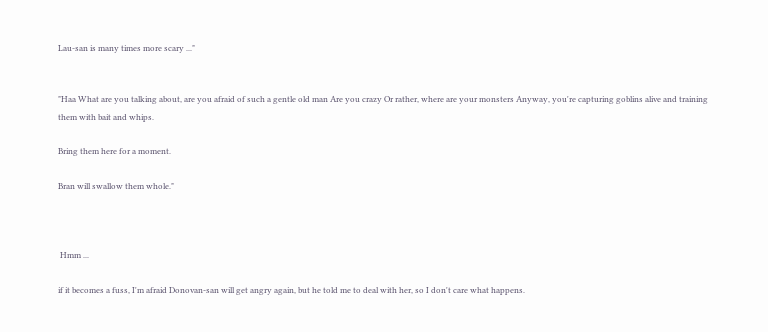Lau-san is many times more scary ..."


"Haa What are you talking about, are you afraid of such a gentle old man Are you crazy Or rather, where are your monsters Anyway, you're capturing goblins alive and training them with bait and whips.

Bring them here for a moment.

Bran will swallow them whole."



 Hmm ...

if it becomes a fuss, I'm afraid Donovan-san will get angry again, but he told me to deal with her, so I don't care what happens.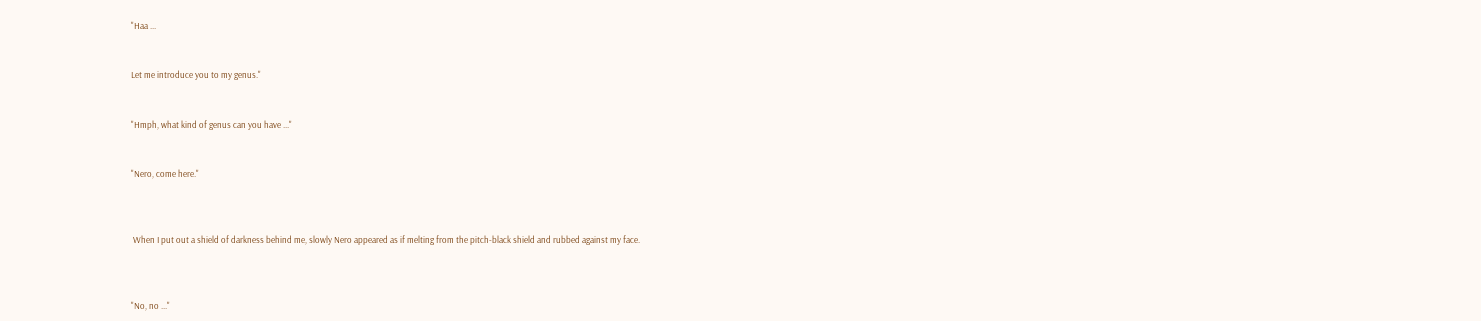"Haa ...


Let me introduce you to my genus."


"Hmph, what kind of genus can you have ..."


"Nero, come here."



 When I put out a shield of darkness behind me, slowly Nero appeared as if melting from the pitch-black shield and rubbed against my face.



"No, no ..."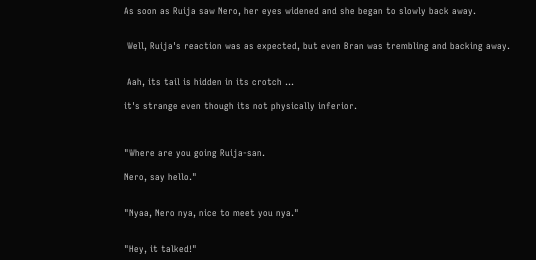As soon as Ruija saw Nero, her eyes widened and she began to slowly back away.


 Well, Ruija's reaction was as expected, but even Bran was trembling and backing away.


 Aah, its tail is hidden in its crotch ...

it's strange even though its not physically inferior.



"Where are you going Ruija-san.

Nero, say hello."


"Nyaa, Nero nya, nice to meet you nya."


"Hey, it talked!"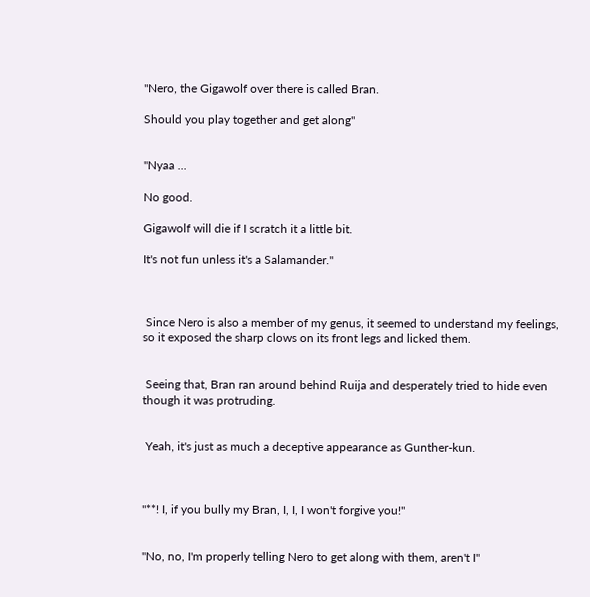"Nero, the Gigawolf over there is called Bran.

Should you play together and get along"


"Nyaa ...

No good.

Gigawolf will die if I scratch it a little bit.

It's not fun unless it's a Salamander."



 Since Nero is also a member of my genus, it seemed to understand my feelings, so it exposed the sharp clows on its front legs and licked them.


 Seeing that, Bran ran around behind Ruija and desperately tried to hide even though it was protruding.


 Yeah, it's just as much a deceptive appearance as Gunther-kun.



"**! I, if you bully my Bran, I, I, I won't forgive you!"


"No, no, I'm properly telling Nero to get along with them, aren't I"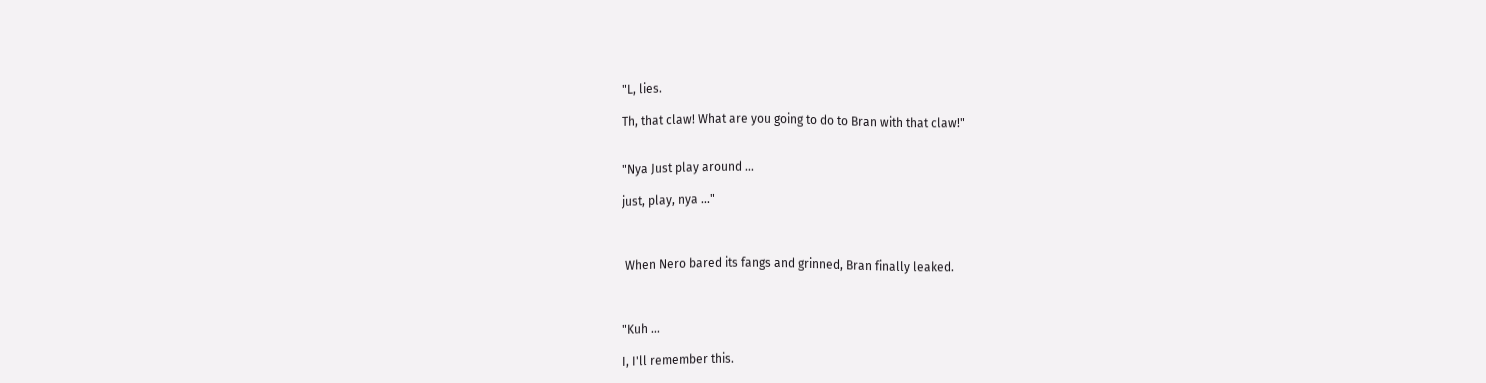"L, lies.

Th, that claw! What are you going to do to Bran with that claw!"


"Nya Just play around ...

just, play, nya ..."



 When Nero bared its fangs and grinned, Bran finally leaked.



"Kuh ...

I, I'll remember this.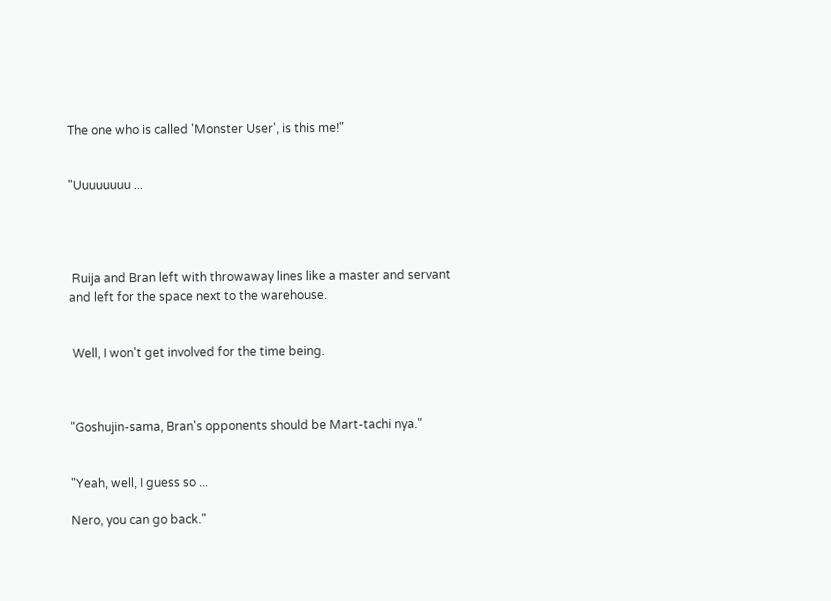The one who is called 'Monster User', is this me!"


"Uuuuuuuu ...




 Ruija and Bran left with throwaway lines like a master and servant and left for the space next to the warehouse.


 Well, I won't get involved for the time being.



"Goshujin-sama, Bran's opponents should be Mart-tachi nya."


"Yeah, well, I guess so ...

Nero, you can go back."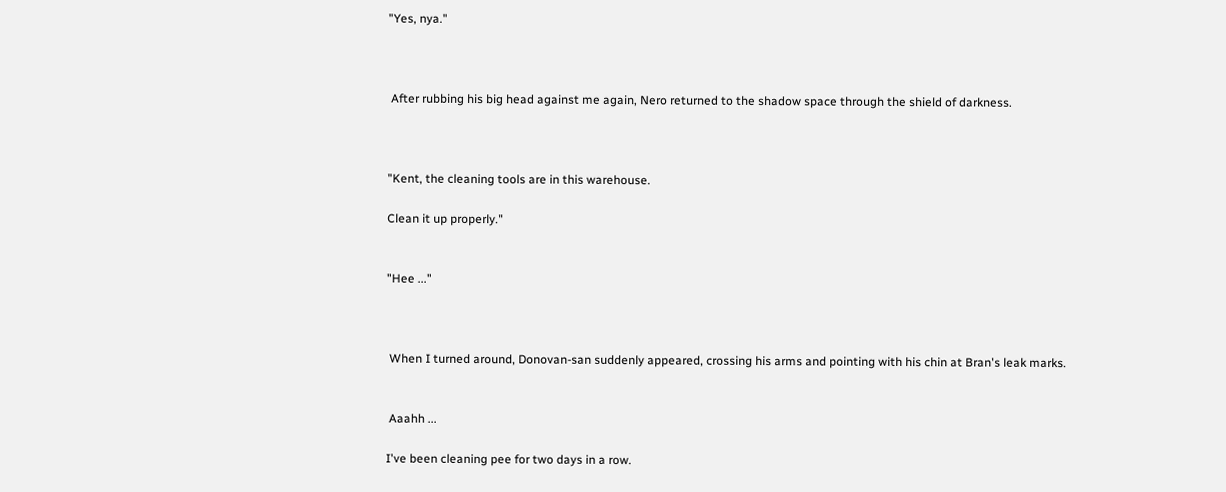"Yes, nya."



 After rubbing his big head against me again, Nero returned to the shadow space through the shield of darkness.



"Kent, the cleaning tools are in this warehouse.

Clean it up properly."


"Hee ..."



 When I turned around, Donovan-san suddenly appeared, crossing his arms and pointing with his chin at Bran's leak marks.


 Aaahh ...

I've been cleaning pee for two days in a row.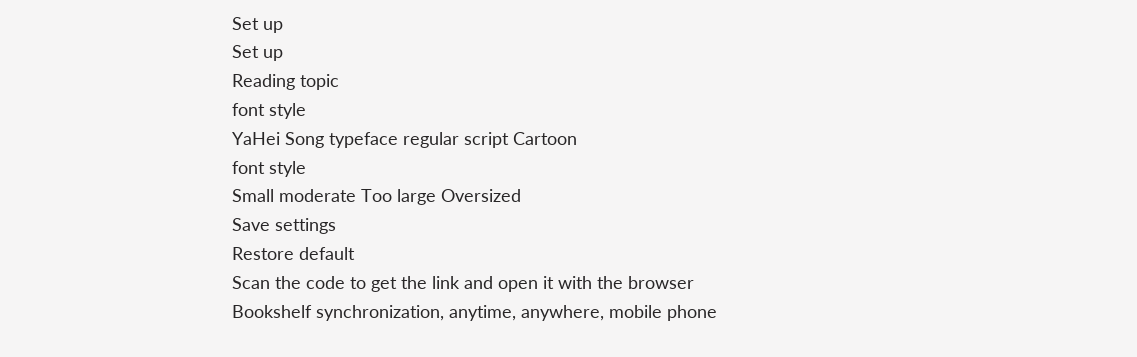Set up
Set up
Reading topic
font style
YaHei Song typeface regular script Cartoon
font style
Small moderate Too large Oversized
Save settings
Restore default
Scan the code to get the link and open it with the browser
Bookshelf synchronization, anytime, anywhere, mobile phone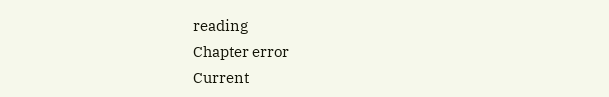reading
Chapter error
Current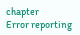chapter
Error reporting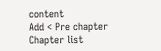content
Add < Pre chapter Chapter list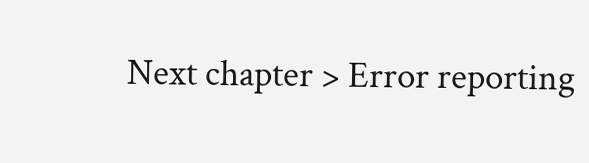Next chapter > Error reporting